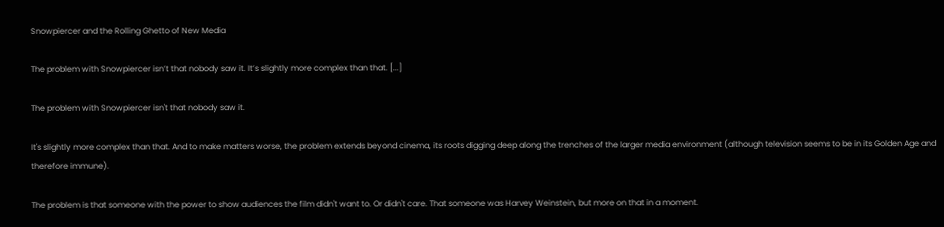Snowpiercer and the Rolling Ghetto of New Media

The problem with Snowpiercer isn’t that nobody saw it. It’s slightly more complex than that. [...]

The problem with Snowpiercer isn't that nobody saw it.

It's slightly more complex than that. And to make matters worse, the problem extends beyond cinema, its roots digging deep along the trenches of the larger media environment (although television seems to be in its Golden Age and therefore immune).

The problem is that someone with the power to show audiences the film didn't want to. Or didn't care. That someone was Harvey Weinstein, but more on that in a moment.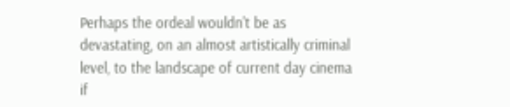Perhaps the ordeal wouldn't be as devastating, on an almost artistically criminal level, to the landscape of current day cinema if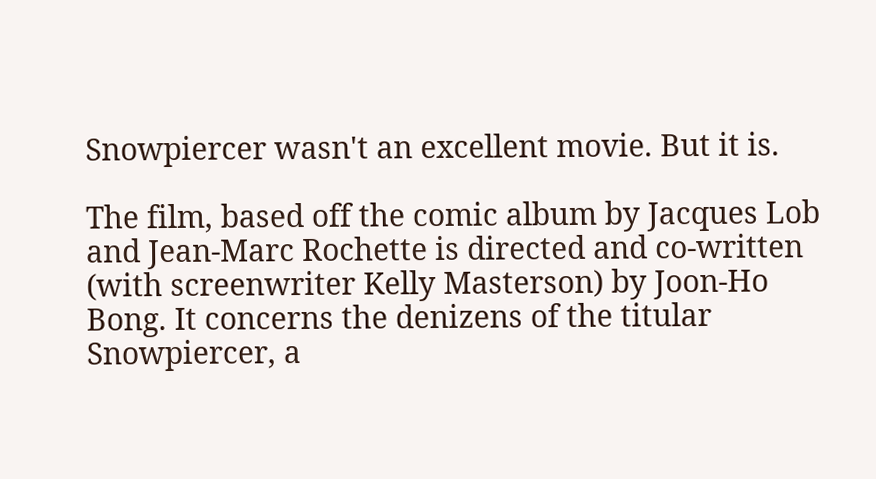Snowpiercer wasn't an excellent movie. But it is.

The film, based off the comic album by Jacques Lob and Jean-Marc Rochette is directed and co-written (with screenwriter Kelly Masterson) by Joon-Ho Bong. It concerns the denizens of the titular Snowpiercer, a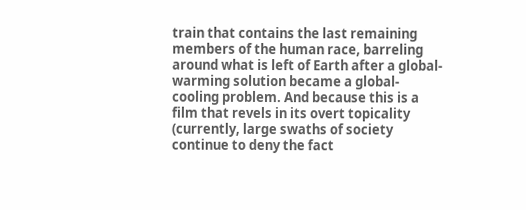train that contains the last remaining members of the human race, barreling around what is left of Earth after a global-warming solution became a global-cooling problem. And because this is a film that revels in its overt topicality (currently, large swaths of society continue to deny the fact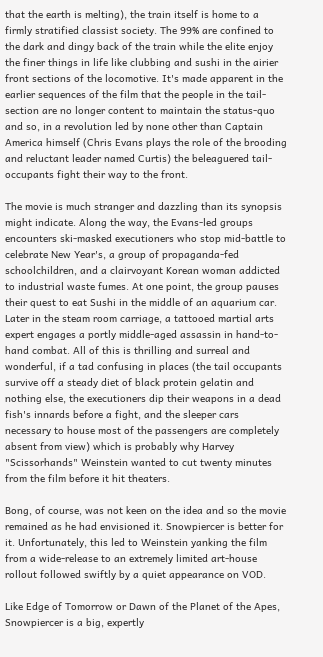that the earth is melting), the train itself is home to a firmly stratified classist society. The 99% are confined to the dark and dingy back of the train while the elite enjoy the finer things in life like clubbing and sushi in the airier front sections of the locomotive. It's made apparent in the earlier sequences of the film that the people in the tail-section are no longer content to maintain the status-quo and so, in a revolution led by none other than Captain America himself (Chris Evans plays the role of the brooding and reluctant leader named Curtis) the beleaguered tail-occupants fight their way to the front.

The movie is much stranger and dazzling than its synopsis might indicate. Along the way, the Evans-led groups encounters ski-masked executioners who stop mid-battle to celebrate New Year's, a group of propaganda-fed schoolchildren, and a clairvoyant Korean woman addicted to industrial waste fumes. At one point, the group pauses their quest to eat Sushi in the middle of an aquarium car. Later in the steam room carriage, a tattooed martial arts expert engages a portly middle-aged assassin in hand-to-hand combat. All of this is thrilling and surreal and wonderful, if a tad confusing in places (the tail occupants survive off a steady diet of black protein gelatin and nothing else, the executioners dip their weapons in a dead fish's innards before a fight, and the sleeper cars necessary to house most of the passengers are completely absent from view) which is probably why Harvey "Scissorhands" Weinstein wanted to cut twenty minutes from the film before it hit theaters.

Bong, of course, was not keen on the idea and so the movie remained as he had envisioned it. Snowpiercer is better for it. Unfortunately, this led to Weinstein yanking the film from a wide-release to an extremely limited art-house rollout followed swiftly by a quiet appearance on VOD.

Like Edge of Tomorrow or Dawn of the Planet of the Apes, Snowpiercer is a big, expertly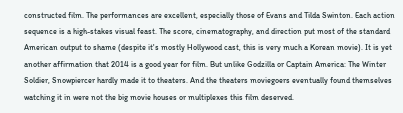constructed film. The performances are excellent, especially those of Evans and Tilda Swinton. Each action sequence is a high-stakes visual feast. The score, cinematography, and direction put most of the standard American output to shame (despite it's mostly Hollywood cast, this is very much a Korean movie). It is yet another affirmation that 2014 is a good year for film. But unlike Godzilla or Captain America: The Winter Soldier, Snowpiercer hardly made it to theaters. And the theaters moviegoers eventually found themselves watching it in were not the big movie houses or multiplexes this film deserved.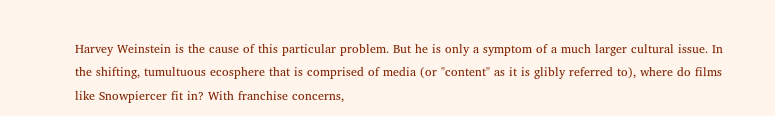Harvey Weinstein is the cause of this particular problem. But he is only a symptom of a much larger cultural issue. In the shifting, tumultuous ecosphere that is comprised of media (or "content" as it is glibly referred to), where do films like Snowpiercer fit in? With franchise concerns,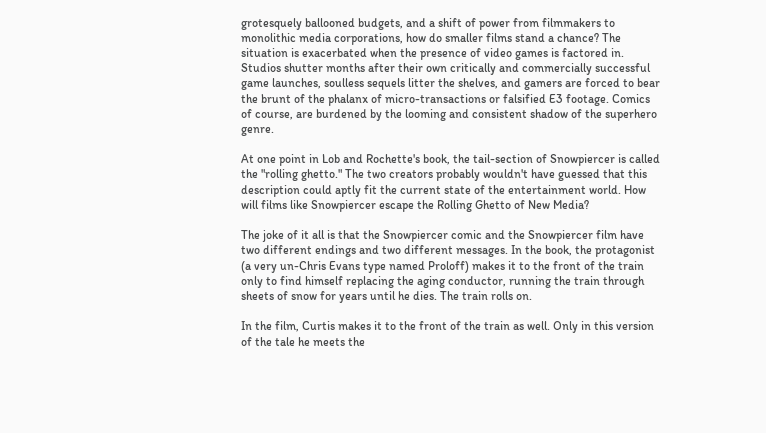grotesquely ballooned budgets, and a shift of power from filmmakers to monolithic media corporations, how do smaller films stand a chance? The situation is exacerbated when the presence of video games is factored in. Studios shutter months after their own critically and commercially successful game launches, soulless sequels litter the shelves, and gamers are forced to bear the brunt of the phalanx of micro-transactions or falsified E3 footage. Comics of course, are burdened by the looming and consistent shadow of the superhero genre.

At one point in Lob and Rochette's book, the tail-section of Snowpiercer is called the "rolling ghetto." The two creators probably wouldn't have guessed that this description could aptly fit the current state of the entertainment world. How will films like Snowpiercer escape the Rolling Ghetto of New Media?

The joke of it all is that the Snowpiercer comic and the Snowpiercer film have two different endings and two different messages. In the book, the protagonist (a very un-Chris Evans type named Proloff) makes it to the front of the train only to find himself replacing the aging conductor, running the train through sheets of snow for years until he dies. The train rolls on.

In the film, Curtis makes it to the front of the train as well. Only in this version of the tale he meets the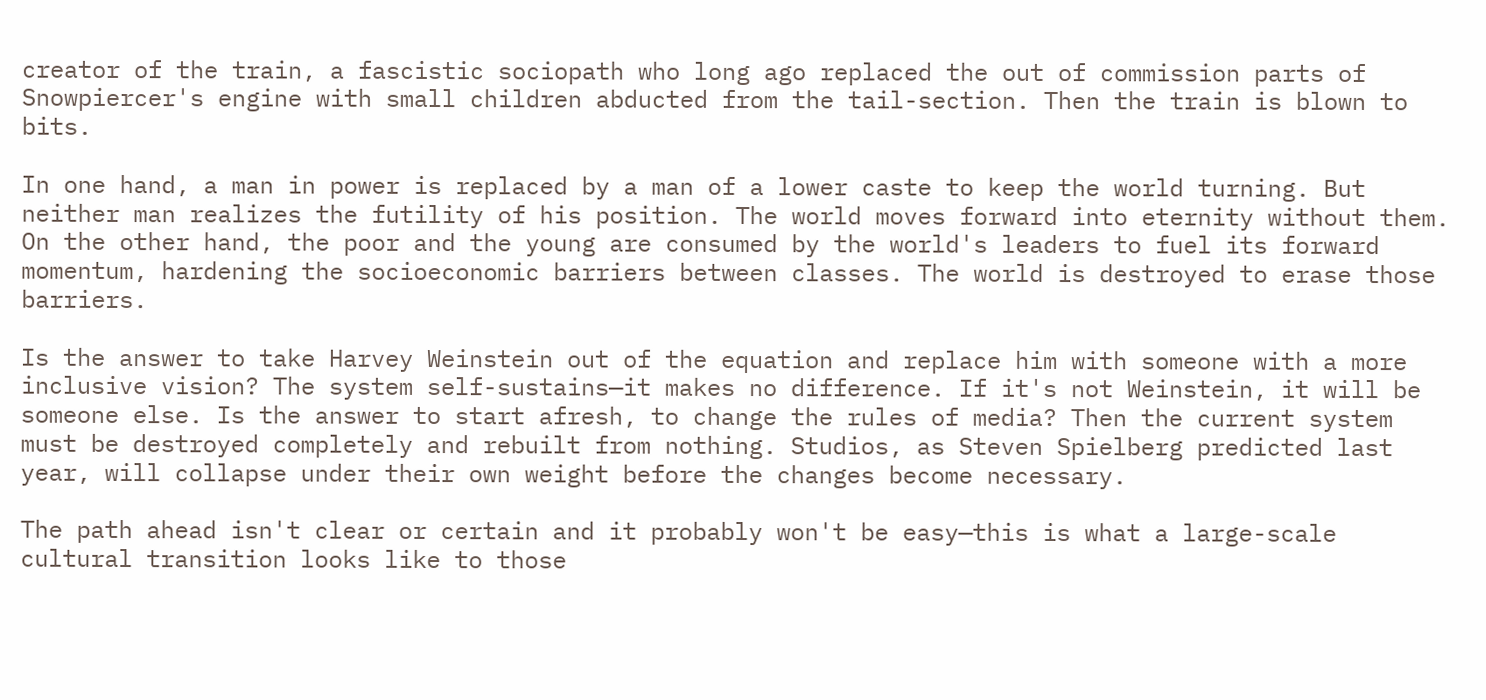creator of the train, a fascistic sociopath who long ago replaced the out of commission parts of Snowpiercer's engine with small children abducted from the tail-section. Then the train is blown to bits.

In one hand, a man in power is replaced by a man of a lower caste to keep the world turning. But neither man realizes the futility of his position. The world moves forward into eternity without them. On the other hand, the poor and the young are consumed by the world's leaders to fuel its forward momentum, hardening the socioeconomic barriers between classes. The world is destroyed to erase those barriers.

Is the answer to take Harvey Weinstein out of the equation and replace him with someone with a more inclusive vision? The system self-sustains—it makes no difference. If it's not Weinstein, it will be someone else. Is the answer to start afresh, to change the rules of media? Then the current system must be destroyed completely and rebuilt from nothing. Studios, as Steven Spielberg predicted last year, will collapse under their own weight before the changes become necessary.

The path ahead isn't clear or certain and it probably won't be easy—this is what a large-scale cultural transition looks like to those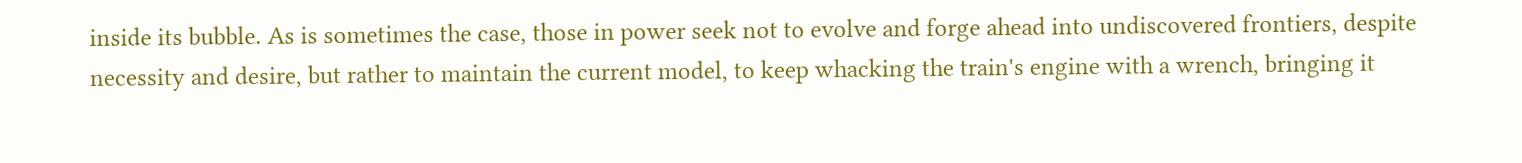inside its bubble. As is sometimes the case, those in power seek not to evolve and forge ahead into undiscovered frontiers, despite necessity and desire, but rather to maintain the current model, to keep whacking the train's engine with a wrench, bringing it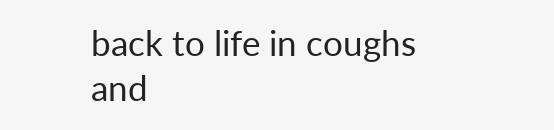back to life in coughs and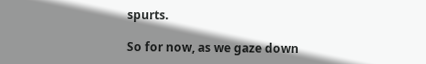spurts.

So for now, as we gaze down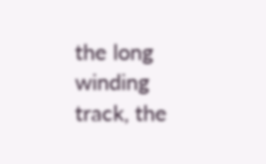the long winding track, the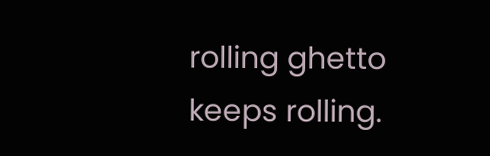rolling ghetto keeps rolling.